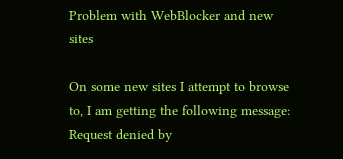Problem with WebBlocker and new sites

On some new sites I attempt to browse to, I am getting the following message: Request denied by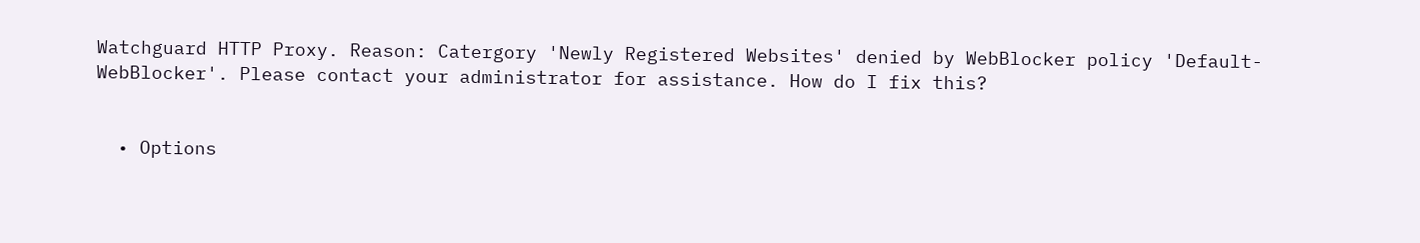Watchguard HTTP Proxy. Reason: Catergory 'Newly Registered Websites' denied by WebBlocker policy 'Default-WebBlocker'. Please contact your administrator for assistance. How do I fix this?


  • Options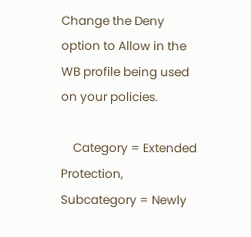Change the Deny option to Allow in the WB profile being used on your policies.

    Category = Extended Protection, Subcategory = Newly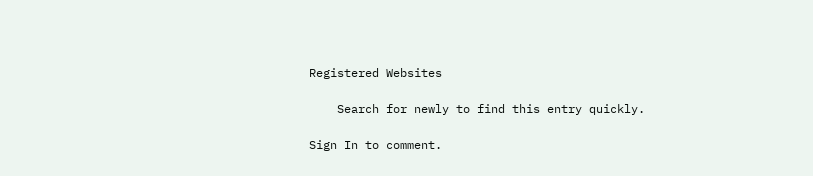Registered Websites

    Search for newly to find this entry quickly.

Sign In to comment.